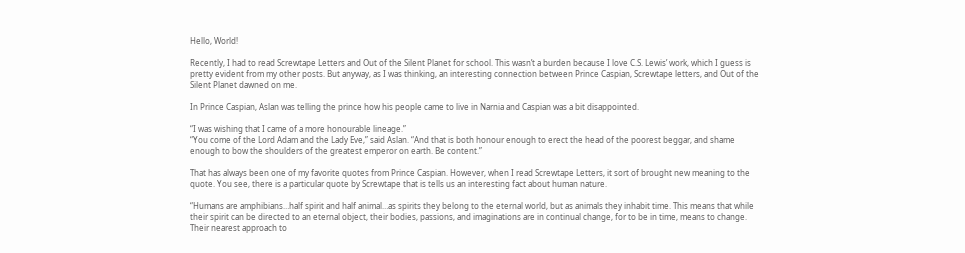Hello, World!

Recently, I had to read Screwtape Letters and Out of the Silent Planet for school. This wasn’t a burden because I love C.S. Lewis’ work, which I guess is pretty evident from my other posts. But anyway, as I was thinking, an interesting connection between Prince Caspian, Screwtape letters, and Out of the Silent Planet dawned on me.

In Prince Caspian, Aslan was telling the prince how his people came to live in Narnia and Caspian was a bit disappointed.

“I was wishing that I came of a more honourable lineage.”
“You come of the Lord Adam and the Lady Eve,” said Aslan. “And that is both honour enough to erect the head of the poorest beggar, and shame enough to bow the shoulders of the greatest emperor on earth. Be content.”

That has always been one of my favorite quotes from Prince Caspian. However, when I read Screwtape Letters, it sort of brought new meaning to the quote. You see, there is a particular quote by Screwtape that is tells us an interesting fact about human nature.

“Humans are amphibians…half spirit and half animal…as spirits they belong to the eternal world, but as animals they inhabit time. This means that while their spirit can be directed to an eternal object, their bodies, passions, and imaginations are in continual change, for to be in time, means to change. Their nearest approach to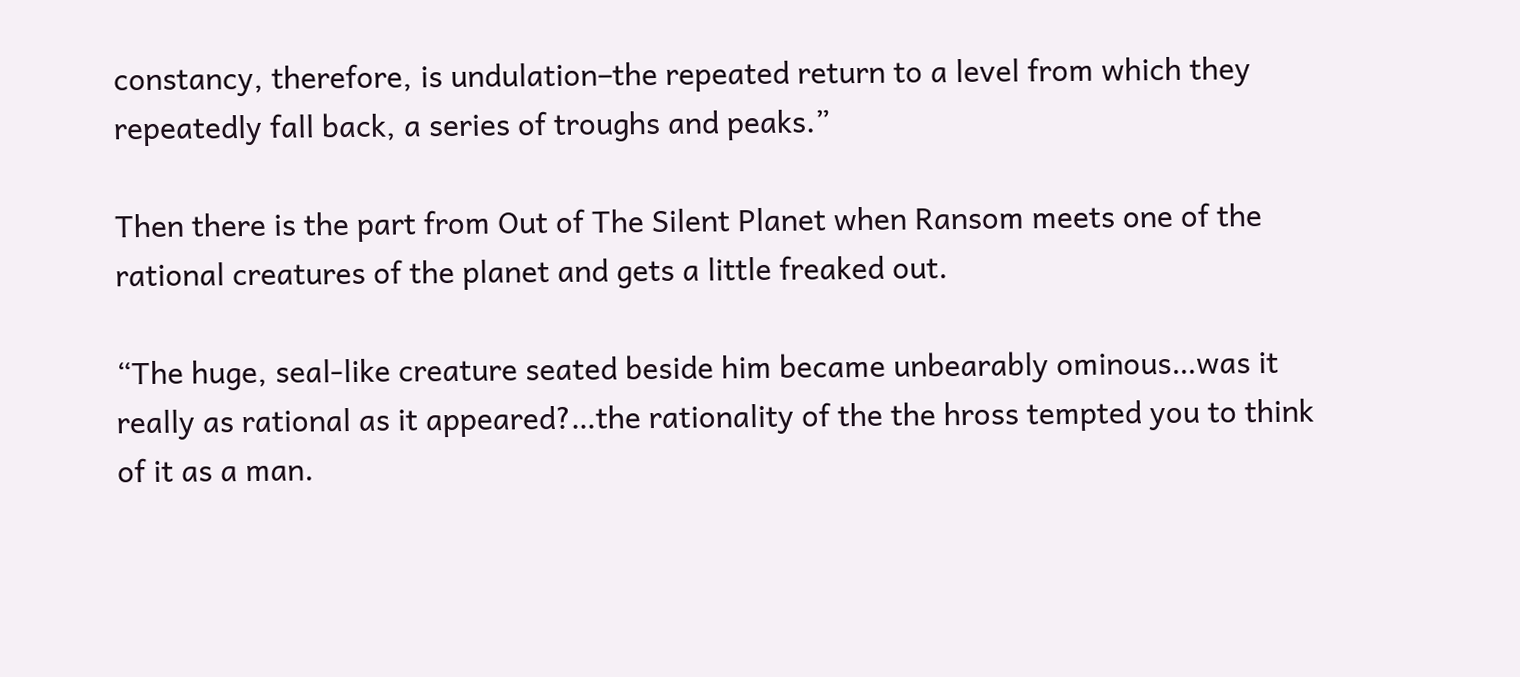constancy, therefore, is undulation–the repeated return to a level from which they repeatedly fall back, a series of troughs and peaks.”

Then there is the part from Out of The Silent Planet when Ransom meets one of the rational creatures of the planet and gets a little freaked out.

“The huge, seal-like creature seated beside him became unbearably ominous…was it really as rational as it appeared?…the rationality of the the hross tempted you to think of it as a man.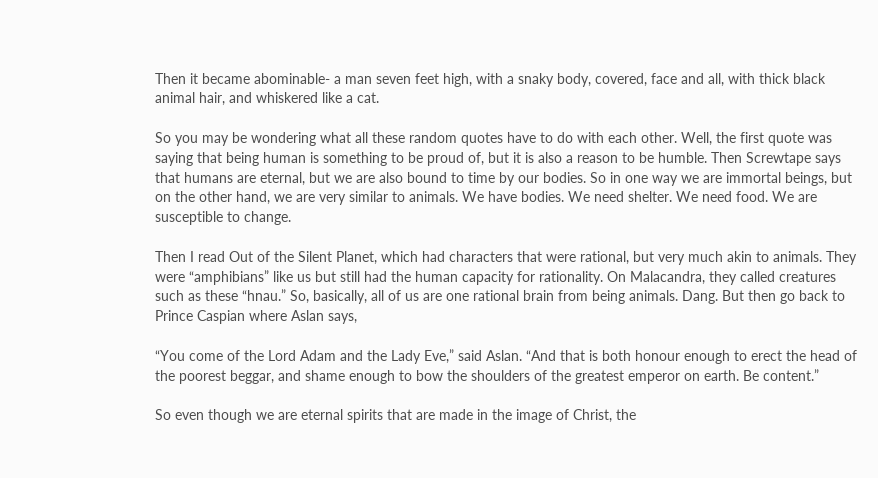Then it became abominable- a man seven feet high, with a snaky body, covered, face and all, with thick black animal hair, and whiskered like a cat.

So you may be wondering what all these random quotes have to do with each other. Well, the first quote was saying that being human is something to be proud of, but it is also a reason to be humble. Then Screwtape says that humans are eternal, but we are also bound to time by our bodies. So in one way we are immortal beings, but on the other hand, we are very similar to animals. We have bodies. We need shelter. We need food. We are susceptible to change.

Then I read Out of the Silent Planet, which had characters that were rational, but very much akin to animals. They were “amphibians” like us but still had the human capacity for rationality. On Malacandra, they called creatures such as these “hnau.” So, basically, all of us are one rational brain from being animals. Dang. But then go back to Prince Caspian where Aslan says,

“You come of the Lord Adam and the Lady Eve,” said Aslan. “And that is both honour enough to erect the head of the poorest beggar, and shame enough to bow the shoulders of the greatest emperor on earth. Be content.”

So even though we are eternal spirits that are made in the image of Christ, the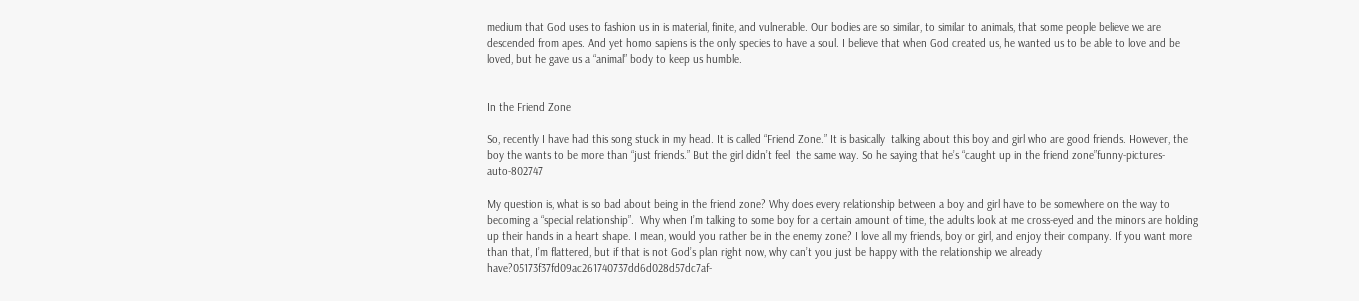medium that God uses to fashion us in is material, finite, and vulnerable. Our bodies are so similar, to similar to animals, that some people believe we are descended from apes. And yet homo sapiens is the only species to have a soul. I believe that when God created us, he wanted us to be able to love and be loved, but he gave us a “animal” body to keep us humble.


In the Friend Zone

So, recently I have had this song stuck in my head. It is called “Friend Zone.” It is basically  talking about this boy and girl who are good friends. However, the boy the wants to be more than “just friends.” But the girl didn’t feel  the same way. So he saying that he’s “caught up in the friend zone”funny-pictures-auto-802747

My question is, what is so bad about being in the friend zone? Why does every relationship between a boy and girl have to be somewhere on the way to becoming a “special relationship”.  Why when I’m talking to some boy for a certain amount of time, the adults look at me cross-eyed and the minors are holding up their hands in a heart shape. I mean, would you rather be in the enemy zone? I love all my friends, boy or girl, and enjoy their company. If you want more than that, I’m flattered, but if that is not God’s plan right now, why can’t you just be happy with the relationship we already have?05173f37fd09ac261740737dd6d028d57dc7af-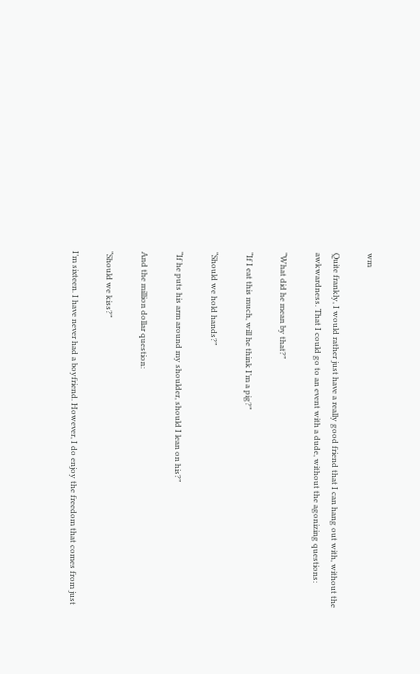wm

Quite frankly, I would rather just have a really good friend that I can hang out with, without the awkwardness. That I could go to an event with a dude, without the agonizing questions:

“What did he mean by that?”

“If I eat this much, will he think I’m a pig?”

“Should we hold hands?”

“If he puts his arm around my shoulder, should I lean on his?”

And the million dollar question:

“Should we kiss?”

I’m sixteen. I have never had a boyfriend. However, I do enjoy the freedom that comes from just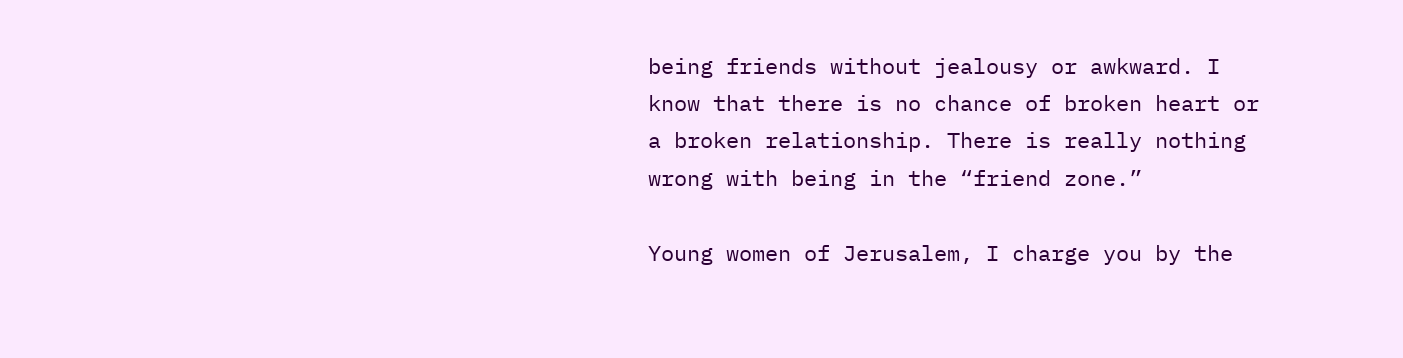being friends without jealousy or awkward. I know that there is no chance of broken heart or a broken relationship. There is really nothing wrong with being in the “friend zone.”

Young women of Jerusalem, I charge you by the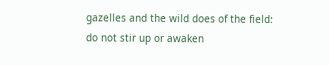gazelles and the wild does of the field: do not stir up or awaken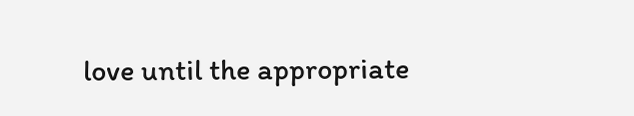love until the appropriate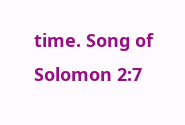time. Song of Solomon 2:7